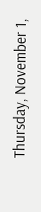Thursday, November 1,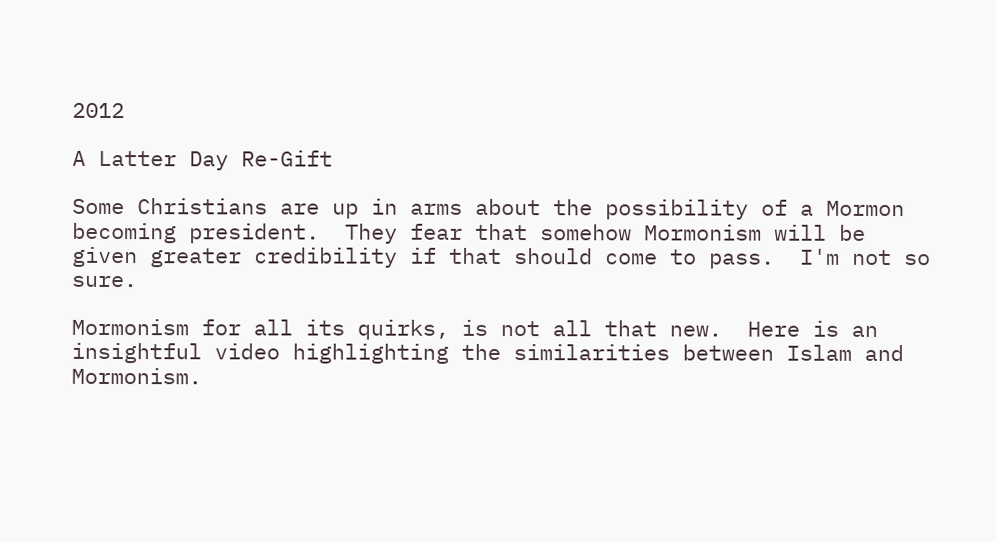2012

A Latter Day Re-Gift

Some Christians are up in arms about the possibility of a Mormon becoming president.  They fear that somehow Mormonism will be given greater credibility if that should come to pass.  I'm not so sure.

Mormonism for all its quirks, is not all that new.  Here is an insightful video highlighting the similarities between Islam and Mormonism.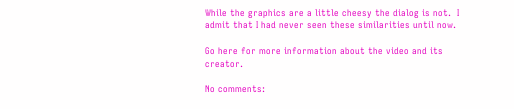While the graphics are a little cheesy the dialog is not.  I admit that I had never seen these similarities until now.

Go here for more information about the video and its creator.

No comments: